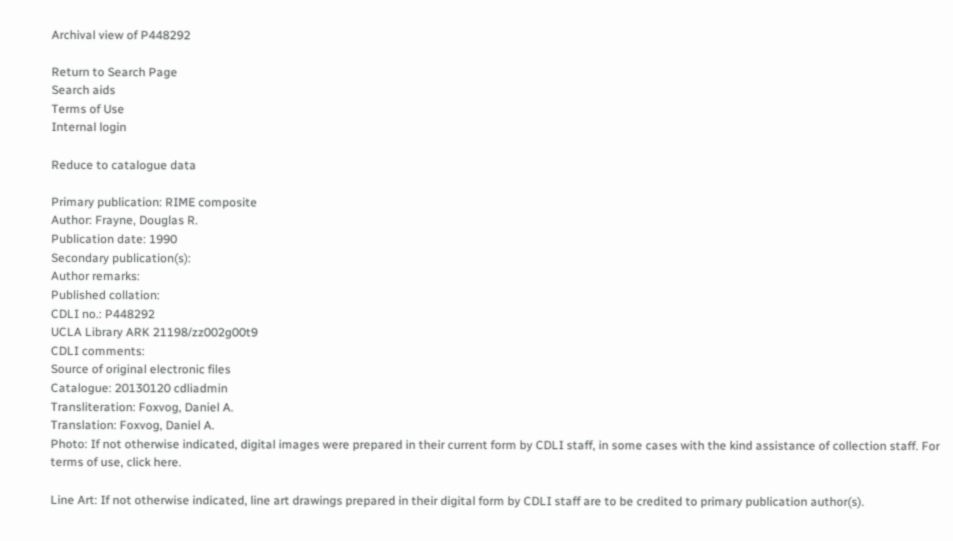Archival view of P448292

Return to Search Page
Search aids
Terms of Use
Internal login

Reduce to catalogue data

Primary publication: RIME composite
Author: Frayne, Douglas R.
Publication date: 1990
Secondary publication(s):
Author remarks:
Published collation:
CDLI no.: P448292
UCLA Library ARK 21198/zz002g00t9
CDLI comments:
Source of original electronic files
Catalogue: 20130120 cdliadmin
Transliteration: Foxvog, Daniel A.
Translation: Foxvog, Daniel A.
Photo: If not otherwise indicated, digital images were prepared in their current form by CDLI staff, in some cases with the kind assistance of collection staff. For terms of use, click here.

Line Art: If not otherwise indicated, line art drawings prepared in their digital form by CDLI staff are to be credited to primary publication author(s).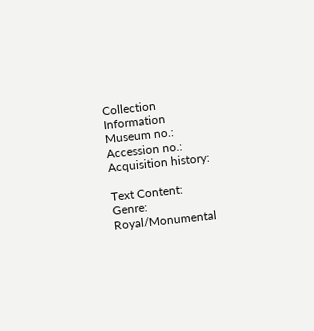Collection Information
Museum no.:
Accession no.:
Acquisition history:

Text Content:
Genre: Royal/Monumental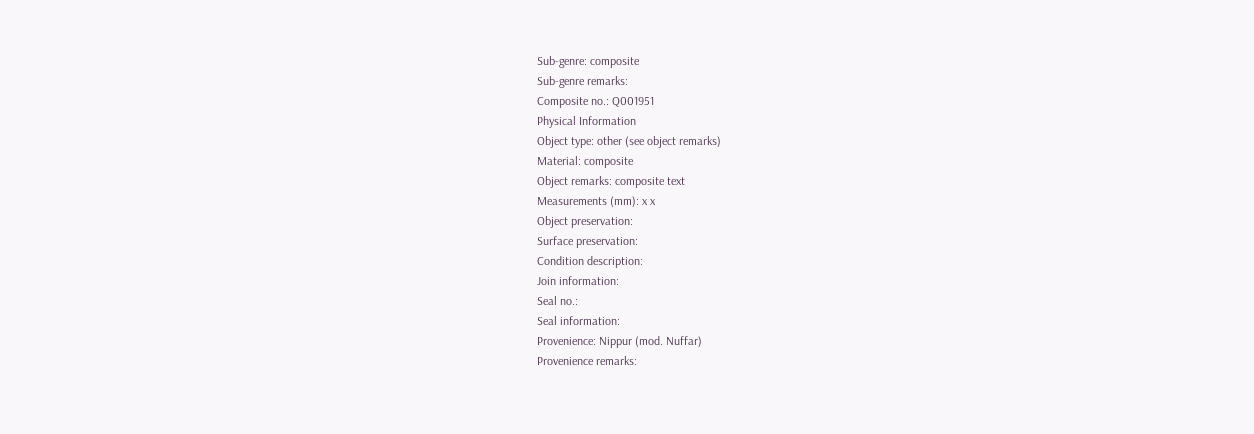Sub-genre: composite
Sub-genre remarks:
Composite no.: Q001951
Physical Information
Object type: other (see object remarks)
Material: composite
Object remarks: composite text
Measurements (mm): x x
Object preservation:
Surface preservation:
Condition description:
Join information:
Seal no.:
Seal information:
Provenience: Nippur (mod. Nuffar)
Provenience remarks: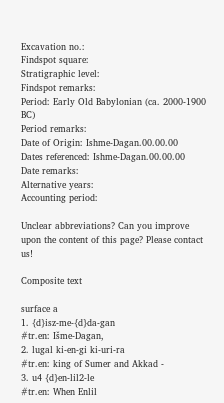Excavation no.:
Findspot square:
Stratigraphic level:
Findspot remarks:
Period: Early Old Babylonian (ca. 2000-1900 BC)
Period remarks:
Date of Origin: Ishme-Dagan.00.00.00
Dates referenced: Ishme-Dagan.00.00.00
Date remarks:
Alternative years:
Accounting period:

Unclear abbreviations? Can you improve upon the content of this page? Please contact us!

Composite text

surface a
1. {d}isz-me-{d}da-gan
#tr.en: Išme-Dagan,
2. lugal ki-en-gi ki-uri-ra
#tr.en: king of Sumer and Akkad -
3. u4 {d}en-lil2-le
#tr.en: When Enlil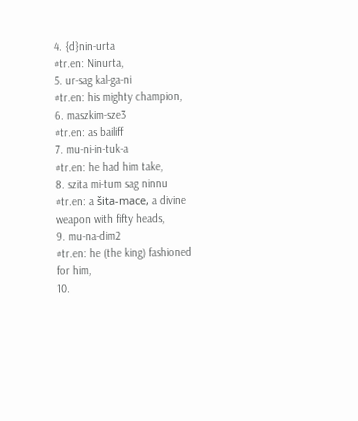4. {d}nin-urta
#tr.en: Ninurta,
5. ur-sag kal-ga-ni
#tr.en: his mighty champion,
6. maszkim-sze3
#tr.en: as bailiff
7. mu-ni-in-tuk-a
#tr.en: he had him take,
8. szita mi-tum sag ninnu
#tr.en: a šita-mace, a divine weapon with fifty heads,
9. mu-na-dim2
#tr.en: he (the king) fashioned for him,
10.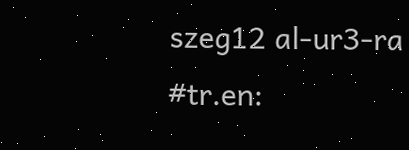szeg12 al-ur3-ra
#tr.en: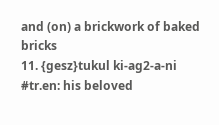and (on) a brickwork of baked bricks
11. {gesz}tukul ki-ag2-a-ni
#tr.en: his beloved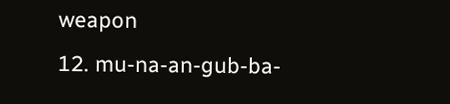weapon
12. mu-na-an-gub-ba-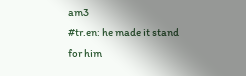am3
#tr.en: he made it stand for him